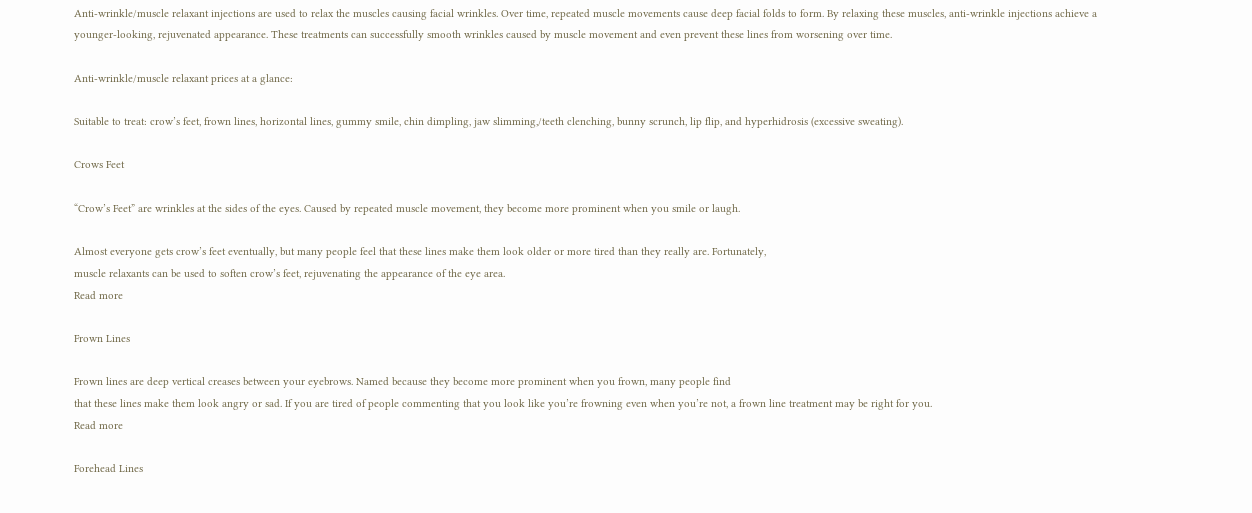Anti-wrinkle/muscle relaxant injections are used to relax the muscles causing facial wrinkles. Over time, repeated muscle movements cause deep facial folds to form. By relaxing these muscles, anti-wrinkle injections achieve a younger-looking, rejuvenated appearance. These treatments can successfully smooth wrinkles caused by muscle movement and even prevent these lines from worsening over time.

Anti-wrinkle/muscle relaxant prices at a glance:

Suitable to treat: crow’s feet, frown lines, horizontal lines, gummy smile, chin dimpling, jaw slimming,/teeth clenching, bunny scrunch, lip flip, and hyperhidrosis (excessive sweating).

Crows Feet

“Crow’s Feet” are wrinkles at the sides of the eyes. Caused by repeated muscle movement, they become more prominent when you smile or laugh.

Almost everyone gets crow’s feet eventually, but many people feel that these lines make them look older or more tired than they really are. Fortunately,
muscle relaxants can be used to soften crow’s feet, rejuvenating the appearance of the eye area.
Read more

Frown Lines

Frown lines are deep vertical creases between your eyebrows. Named because they become more prominent when you frown, many people find
that these lines make them look angry or sad. If you are tired of people commenting that you look like you’re frowning even when you’re not, a frown line treatment may be right for you.
Read more

Forehead Lines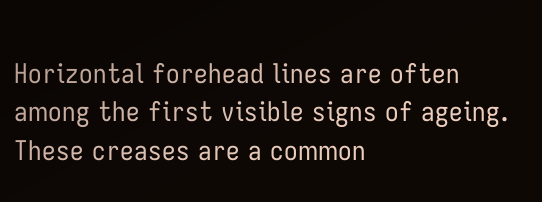Horizontal forehead lines are often among the first visible signs of ageing. These creases are a common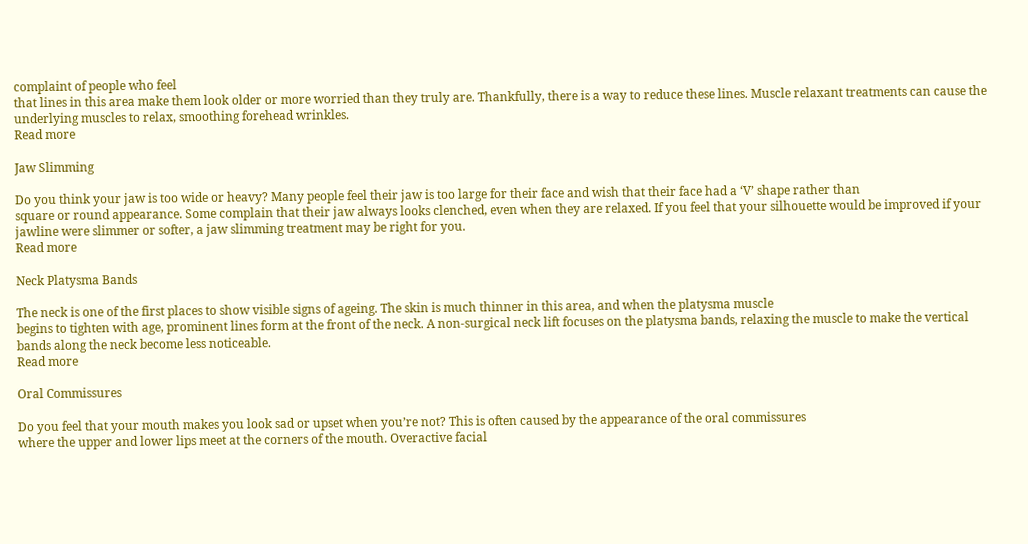complaint of people who feel
that lines in this area make them look older or more worried than they truly are. Thankfully, there is a way to reduce these lines. Muscle relaxant treatments can cause the underlying muscles to relax, smoothing forehead wrinkles.
Read more

Jaw Slimming

Do you think your jaw is too wide or heavy? Many people feel their jaw is too large for their face and wish that their face had a ‘V’ shape rather than
square or round appearance. Some complain that their jaw always looks clenched, even when they are relaxed. If you feel that your silhouette would be improved if your jawline were slimmer or softer, a jaw slimming treatment may be right for you.
Read more

Neck Platysma Bands

The neck is one of the first places to show visible signs of ageing. The skin is much thinner in this area, and when the platysma muscle
begins to tighten with age, prominent lines form at the front of the neck. A non-surgical neck lift focuses on the platysma bands, relaxing the muscle to make the vertical bands along the neck become less noticeable.
Read more

Oral Commissures

Do you feel that your mouth makes you look sad or upset when you’re not? This is often caused by the appearance of the oral commissures
where the upper and lower lips meet at the corners of the mouth. Overactive facial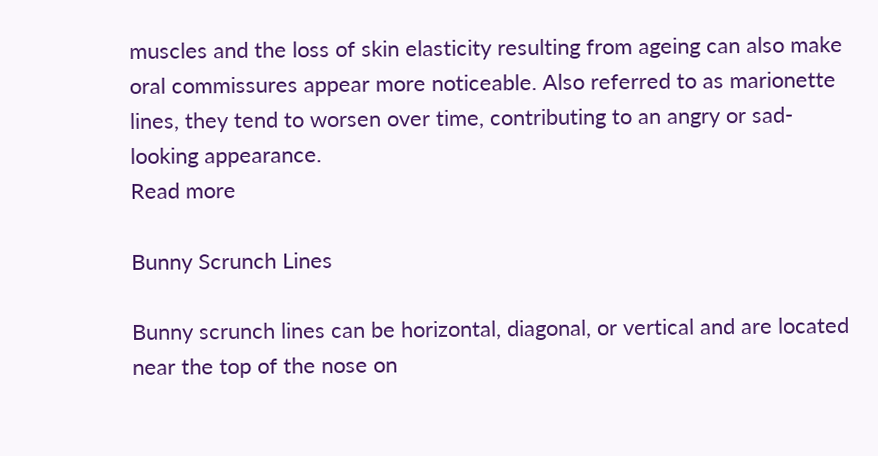muscles and the loss of skin elasticity resulting from ageing can also make oral commissures appear more noticeable. Also referred to as marionette lines, they tend to worsen over time, contributing to an angry or sad-looking appearance.
Read more

Bunny Scrunch Lines

Bunny scrunch lines can be horizontal, diagonal, or vertical and are located near the top of the nose on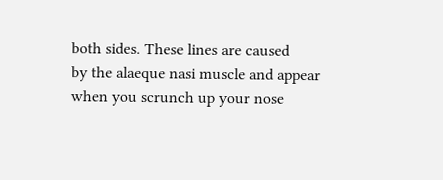both sides. These lines are caused
by the alaeque nasi muscle and appear when you scrunch up your nose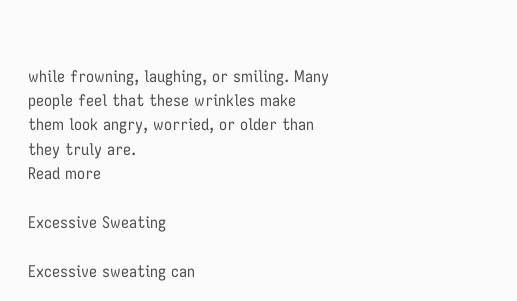while frowning, laughing, or smiling. Many people feel that these wrinkles make them look angry, worried, or older than they truly are.
Read more

Excessive Sweating

Excessive sweating can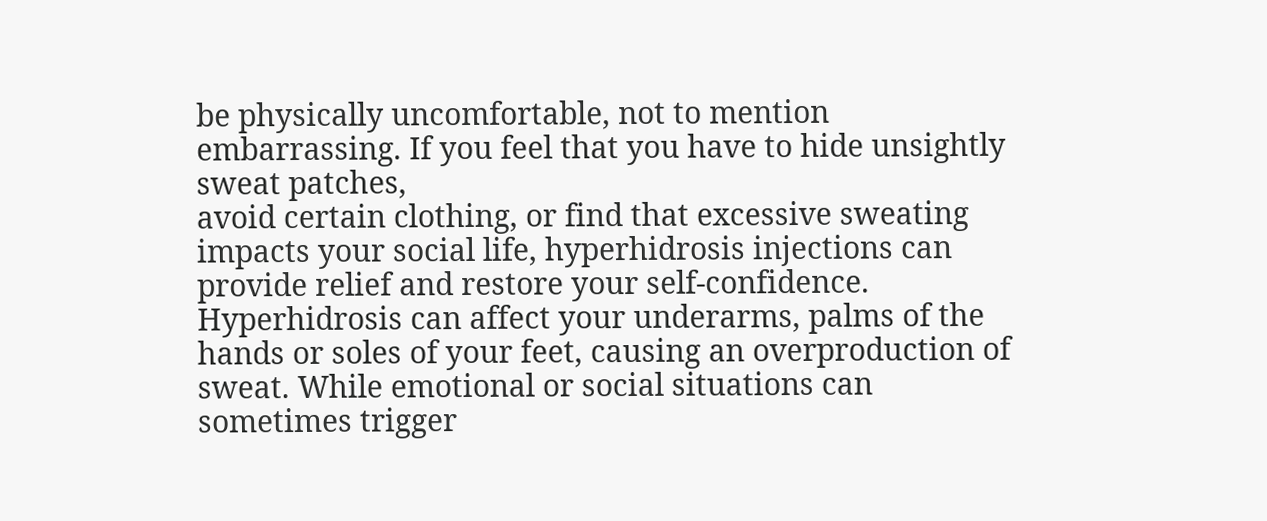be physically uncomfortable, not to mention embarrassing. If you feel that you have to hide unsightly sweat patches,
avoid certain clothing, or find that excessive sweating impacts your social life, hyperhidrosis injections can provide relief and restore your self-confidence. Hyperhidrosis can affect your underarms, palms of the hands or soles of your feet, causing an overproduction of sweat. While emotional or social situations can sometimes trigger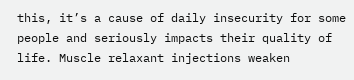this, it’s a cause of daily insecurity for some people and seriously impacts their quality of life. Muscle relaxant injections weaken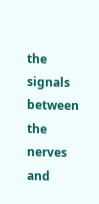the signals between the nerves and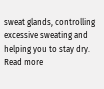sweat glands, controlling excessive sweating and helping you to stay dry.
Read more